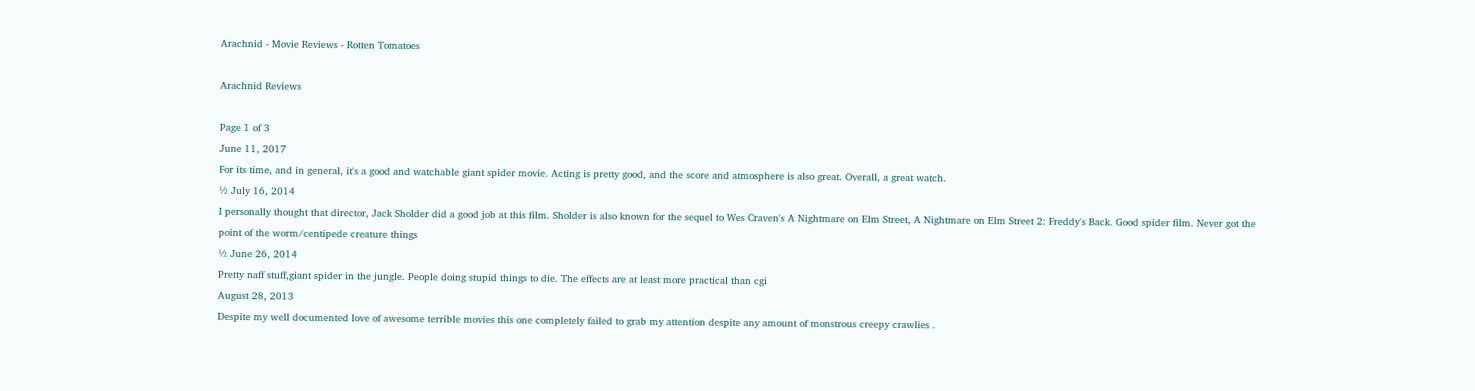Arachnid - Movie Reviews - Rotten Tomatoes

Arachnid Reviews

Page 1 of 3
June 11, 2017
For its time, and in general, it's a good and watchable giant spider movie. Acting is pretty good, and the score and atmosphere is also great. Overall, a great watch.
½ July 16, 2014
I personally thought that director, Jack Sholder did a good job at this film. Sholder is also known for the sequel to Wes Craven's A Nightmare on Elm Street, A Nightmare on Elm Street 2: Freddy's Back. Good spider film. Never got the point of the worm/centipede creature things
½ June 26, 2014
Pretty naff stuff,giant spider in the jungle. People doing stupid things to die. The effects are at least more practical than cgi
August 28, 2013
Despite my well documented love of awesome terrible movies this one completely failed to grab my attention despite any amount of monstrous creepy crawlies .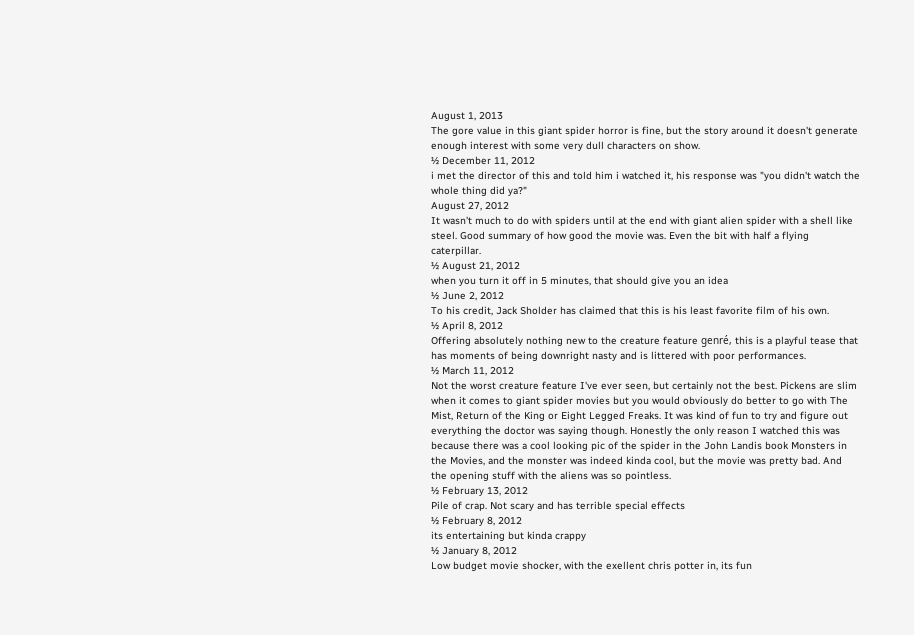August 1, 2013
The gore value in this giant spider horror is fine, but the story around it doesn't generate enough interest with some very dull characters on show.
½ December 11, 2012
i met the director of this and told him i watched it, his response was "you didn't watch the whole thing did ya?"
August 27, 2012
It wasn't much to do with spiders until at the end with giant alien spider with a shell like steel. Good summary of how good the movie was. Even the bit with half a flying caterpillar.
½ August 21, 2012
when you turn it off in 5 minutes, that should give you an idea
½ June 2, 2012
To his credit, Jack Sholder has claimed that this is his least favorite film of his own.
½ April 8, 2012
Offering absolutely nothing new to the creature feature genré, this is a playful tease that has moments of being downright nasty and is littered with poor performances.
½ March 11, 2012
Not the worst creature feature I've ever seen, but certainly not the best. Pickens are slim when it comes to giant spider movies but you would obviously do better to go with The Mist, Return of the King or Eight Legged Freaks. It was kind of fun to try and figure out everything the doctor was saying though. Honestly the only reason I watched this was because there was a cool looking pic of the spider in the John Landis book Monsters in the Movies, and the monster was indeed kinda cool, but the movie was pretty bad. And the opening stuff with the aliens was so pointless.
½ February 13, 2012
Pile of crap. Not scary and has terrible special effects
½ February 8, 2012
its entertaining but kinda crappy
½ January 8, 2012
Low budget movie shocker, with the exellent chris potter in, its fun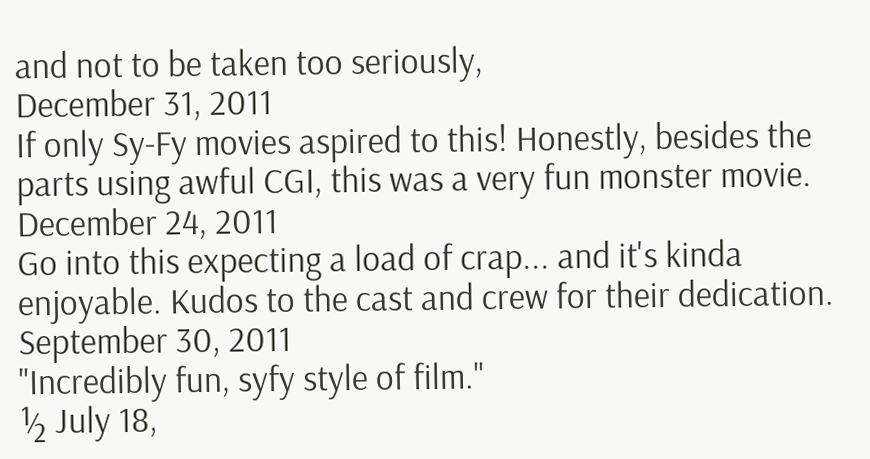and not to be taken too seriously,
December 31, 2011
If only Sy-Fy movies aspired to this! Honestly, besides the parts using awful CGI, this was a very fun monster movie.
December 24, 2011
Go into this expecting a load of crap... and it's kinda enjoyable. Kudos to the cast and crew for their dedication.
September 30, 2011
"Incredibly fun, syfy style of film."
½ July 18,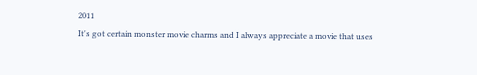2011
It's got certain monster movie charms and I always appreciate a movie that uses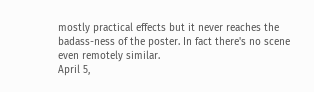mostly practical effects but it never reaches the badass-ness of the poster. In fact there's no scene even remotely similar.
April 5,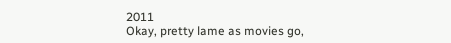2011
Okay, pretty lame as movies go,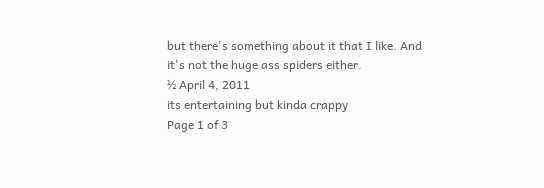but there's something about it that I like. And it's not the huge ass spiders either.
½ April 4, 2011
its entertaining but kinda crappy
Page 1 of 3